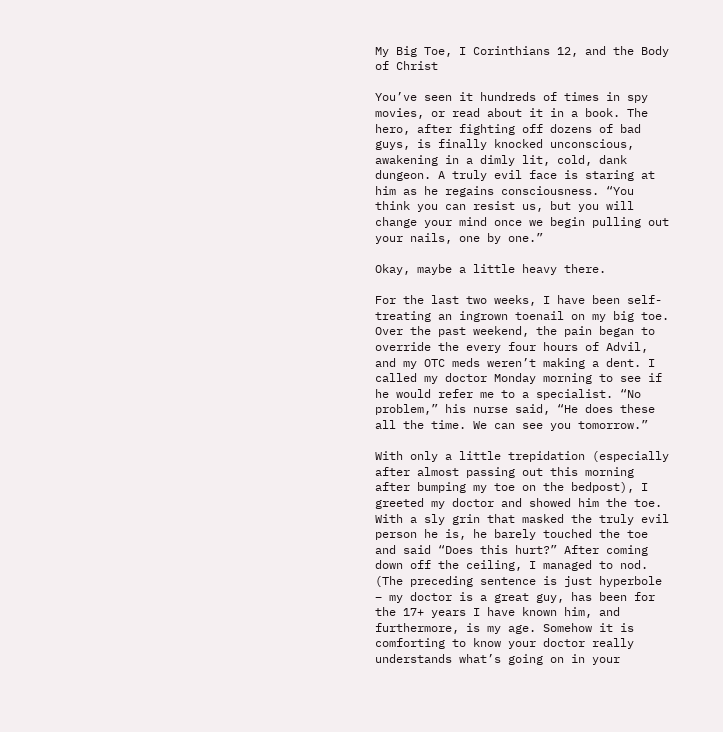My Big Toe, I Corinthians 12, and the Body of Christ

You’ve seen it hundreds of times in spy movies, or read about it in a book. The hero, after fighting off dozens of bad guys, is finally knocked unconscious, awakening in a dimly lit, cold, dank dungeon. A truly evil face is staring at him as he regains consciousness. “You think you can resist us, but you will change your mind once we begin pulling out your nails, one by one.”

Okay, maybe a little heavy there.

For the last two weeks, I have been self-treating an ingrown toenail on my big toe. Over the past weekend, the pain began to override the every four hours of Advil, and my OTC meds weren’t making a dent. I called my doctor Monday morning to see if he would refer me to a specialist. “No problem,” his nurse said, “He does these all the time. We can see you tomorrow.”

With only a little trepidation (especially after almost passing out this morning after bumping my toe on the bedpost), I greeted my doctor and showed him the toe. With a sly grin that masked the truly evil person he is, he barely touched the toe and said “Does this hurt?” After coming down off the ceiling, I managed to nod. (The preceding sentence is just hyperbole – my doctor is a great guy, has been for the 17+ years I have known him, and furthermore, is my age. Somehow it is comforting to know your doctor really understands what’s going on in your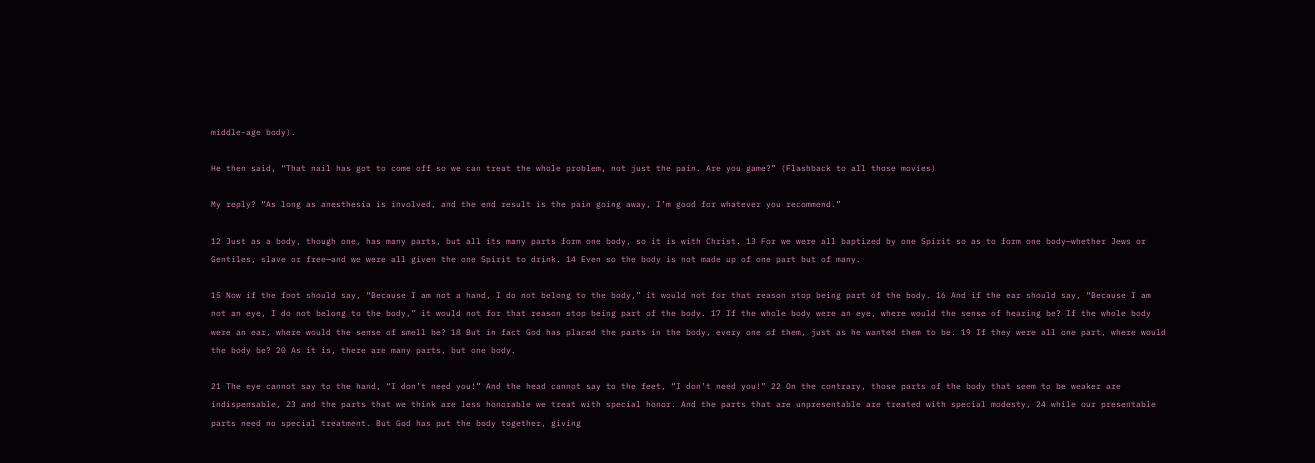middle-age body).

He then said, “That nail has got to come off so we can treat the whole problem, not just the pain. Are you game?” (Flashback to all those movies)

My reply? “As long as anesthesia is involved, and the end result is the pain going away, I’m good for whatever you recommend.”

12 Just as a body, though one, has many parts, but all its many parts form one body, so it is with Christ. 13 For we were all baptized by one Spirit so as to form one body—whether Jews or Gentiles, slave or free—and we were all given the one Spirit to drink. 14 Even so the body is not made up of one part but of many.

15 Now if the foot should say, “Because I am not a hand, I do not belong to the body,” it would not for that reason stop being part of the body. 16 And if the ear should say, “Because I am not an eye, I do not belong to the body,” it would not for that reason stop being part of the body. 17 If the whole body were an eye, where would the sense of hearing be? If the whole body were an ear, where would the sense of smell be? 18 But in fact God has placed the parts in the body, every one of them, just as he wanted them to be. 19 If they were all one part, where would the body be? 20 As it is, there are many parts, but one body.

21 The eye cannot say to the hand, “I don’t need you!” And the head cannot say to the feet, “I don’t need you!” 22 On the contrary, those parts of the body that seem to be weaker are indispensable, 23 and the parts that we think are less honorable we treat with special honor. And the parts that are unpresentable are treated with special modesty, 24 while our presentable parts need no special treatment. But God has put the body together, giving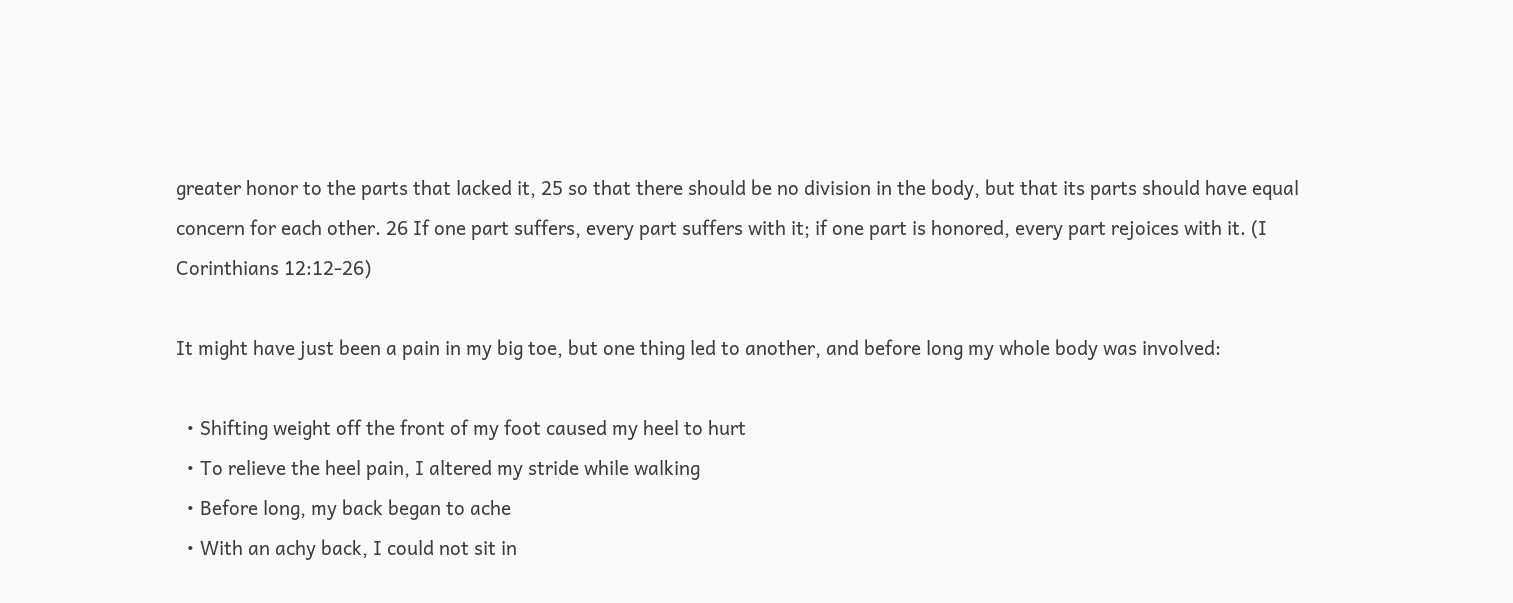greater honor to the parts that lacked it, 25 so that there should be no division in the body, but that its parts should have equal concern for each other. 26 If one part suffers, every part suffers with it; if one part is honored, every part rejoices with it. (I Corinthians 12:12-26)

It might have just been a pain in my big toe, but one thing led to another, and before long my whole body was involved:

  • Shifting weight off the front of my foot caused my heel to hurt
  • To relieve the heel pain, I altered my stride while walking
  • Before long, my back began to ache
  • With an achy back, I could not sit in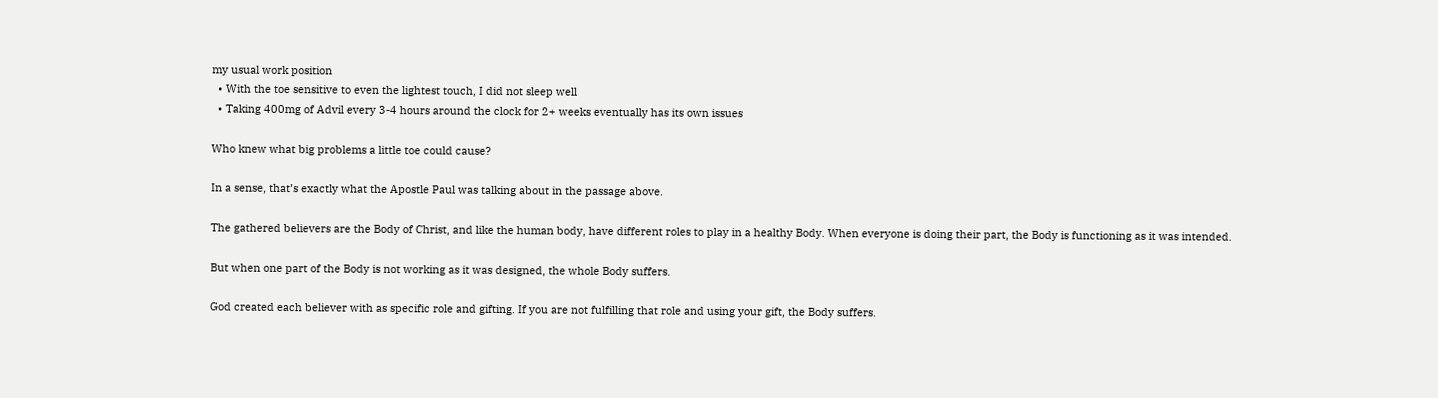my usual work position
  • With the toe sensitive to even the lightest touch, I did not sleep well
  • Taking 400mg of Advil every 3-4 hours around the clock for 2+ weeks eventually has its own issues

Who knew what big problems a little toe could cause?

In a sense, that’s exactly what the Apostle Paul was talking about in the passage above.

The gathered believers are the Body of Christ, and like the human body, have different roles to play in a healthy Body. When everyone is doing their part, the Body is functioning as it was intended.

But when one part of the Body is not working as it was designed, the whole Body suffers.

God created each believer with as specific role and gifting. If you are not fulfilling that role and using your gift, the Body suffers.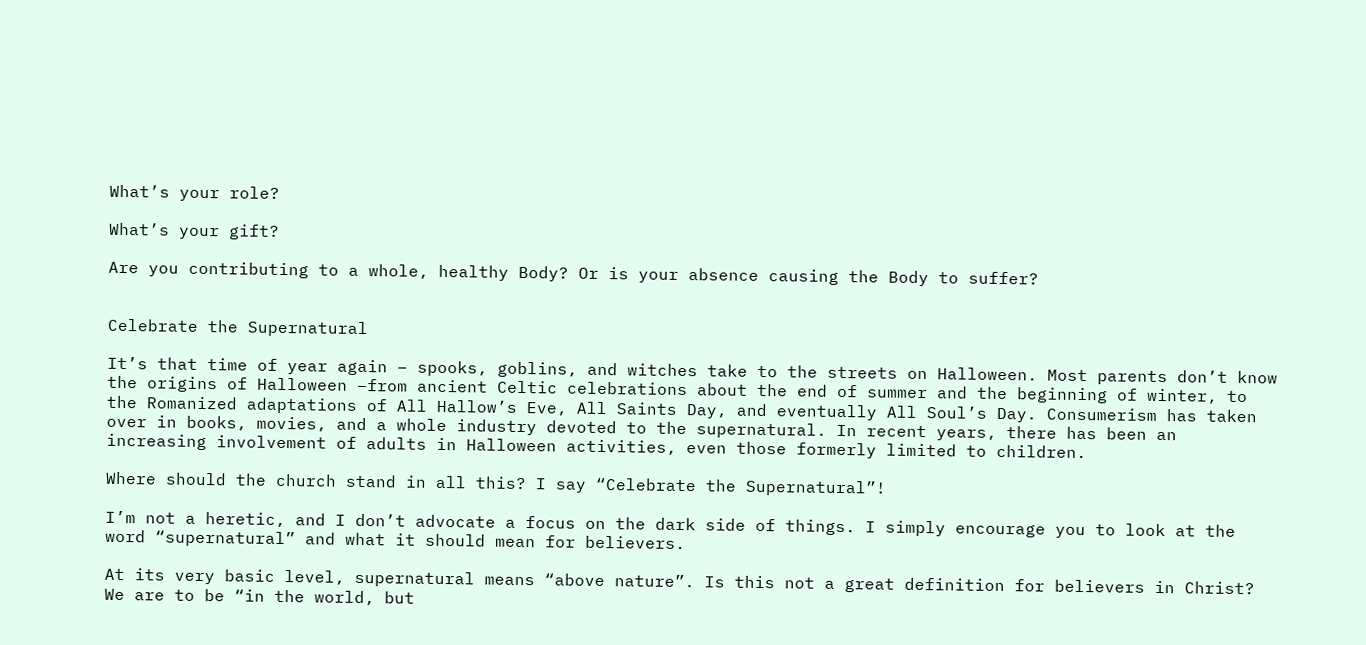What’s your role?

What’s your gift?

Are you contributing to a whole, healthy Body? Or is your absence causing the Body to suffer?


Celebrate the Supernatural

It’s that time of year again – spooks, goblins, and witches take to the streets on Halloween. Most parents don’t know the origins of Halloween –from ancient Celtic celebrations about the end of summer and the beginning of winter, to the Romanized adaptations of All Hallow’s Eve, All Saints Day, and eventually All Soul’s Day. Consumerism has taken over in books, movies, and a whole industry devoted to the supernatural. In recent years, there has been an increasing involvement of adults in Halloween activities, even those formerly limited to children.

Where should the church stand in all this? I say “Celebrate the Supernatural”!

I’m not a heretic, and I don’t advocate a focus on the dark side of things. I simply encourage you to look at the word “supernatural” and what it should mean for believers.

At its very basic level, supernatural means “above nature”. Is this not a great definition for believers in Christ? We are to be “in the world, but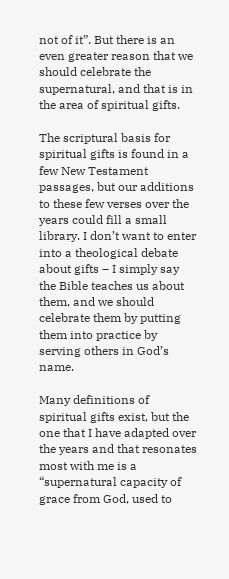not of it”. But there is an even greater reason that we should celebrate the supernatural, and that is in the area of spiritual gifts.

The scriptural basis for spiritual gifts is found in a few New Testament passages, but our additions to these few verses over the years could fill a small library. I don’t want to enter into a theological debate about gifts – I simply say the Bible teaches us about them, and we should celebrate them by putting them into practice by serving others in God’s name.

Many definitions of spiritual gifts exist, but the one that I have adapted over the years and that resonates most with me is a “supernatural capacity of grace from God, used to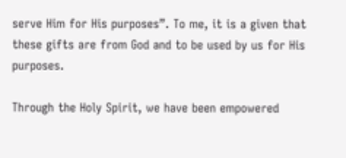serve Him for His purposes”. To me, it is a given that these gifts are from God and to be used by us for His purposes.

Through the Holy Spirit, we have been empowered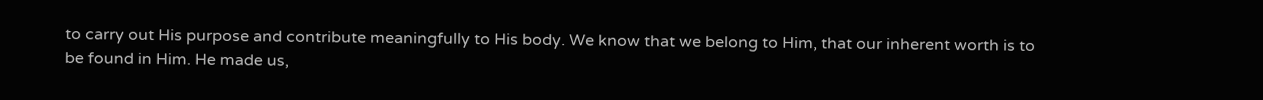to carry out His purpose and contribute meaningfully to His body. We know that we belong to Him, that our inherent worth is to be found in Him. He made us,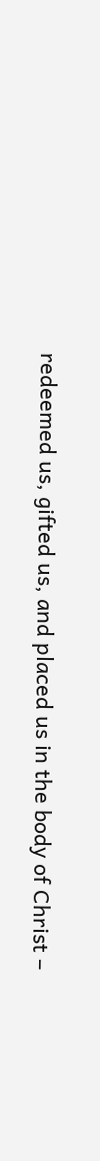redeemed us, gifted us, and placed us in the body of Christ –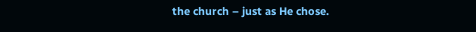the church – just as He chose.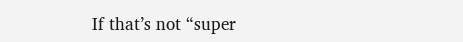If that’s not “super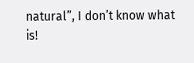natural”, I don’t know what is!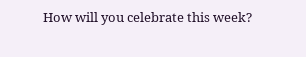How will you celebrate this week?